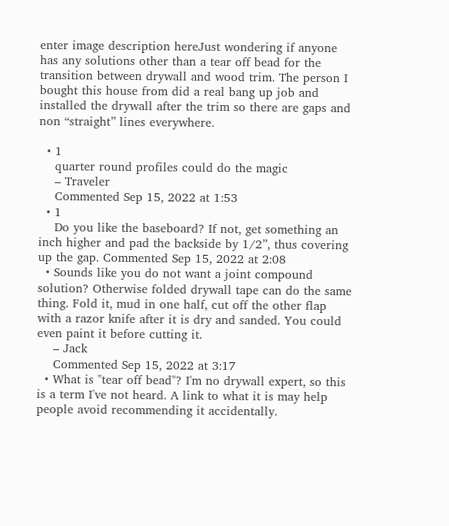enter image description hereJust wondering if anyone has any solutions other than a tear off bead for the transition between drywall and wood trim. The person I bought this house from did a real bang up job and installed the drywall after the trim so there are gaps and non “straight” lines everywhere.

  • 1
    quarter round profiles could do the magic
    – Traveler
    Commented Sep 15, 2022 at 1:53
  • 1
    Do you like the baseboard? If not, get something an inch higher and pad the backside by 1/2”, thus covering up the gap. Commented Sep 15, 2022 at 2:08
  • Sounds like you do not want a joint compound solution? Otherwise folded drywall tape can do the same thing. Fold it, mud in one half, cut off the other flap with a razor knife after it is dry and sanded. You could even paint it before cutting it.
    – Jack
    Commented Sep 15, 2022 at 3:17
  • What is "tear off bead"? I'm no drywall expert, so this is a term I've not heard. A link to what it is may help people avoid recommending it accidentally.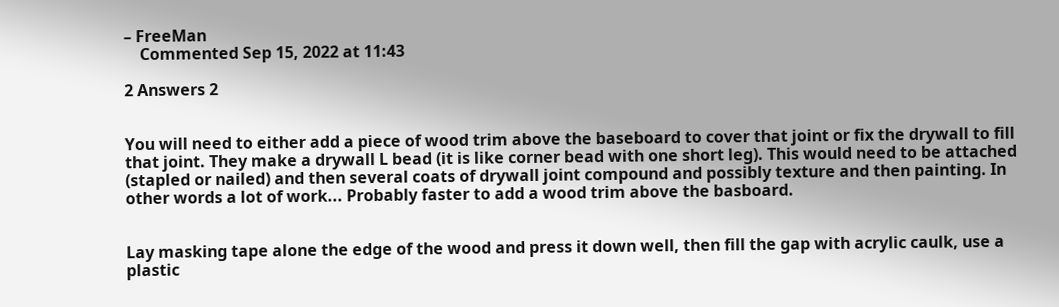– FreeMan
    Commented Sep 15, 2022 at 11:43

2 Answers 2


You will need to either add a piece of wood trim above the baseboard to cover that joint or fix the drywall to fill that joint. They make a drywall L bead (it is like corner bead with one short leg). This would need to be attached (stapled or nailed) and then several coats of drywall joint compound and possibly texture and then painting. In other words a lot of work... Probably faster to add a wood trim above the basboard.


Lay masking tape alone the edge of the wood and press it down well, then fill the gap with acrylic caulk, use a plastic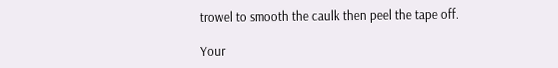trowel to smooth the caulk then peel the tape off.

Your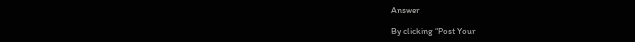Answer

By clicking “Post Your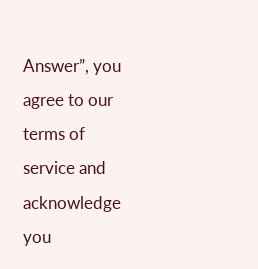Answer”, you agree to our terms of service and acknowledge you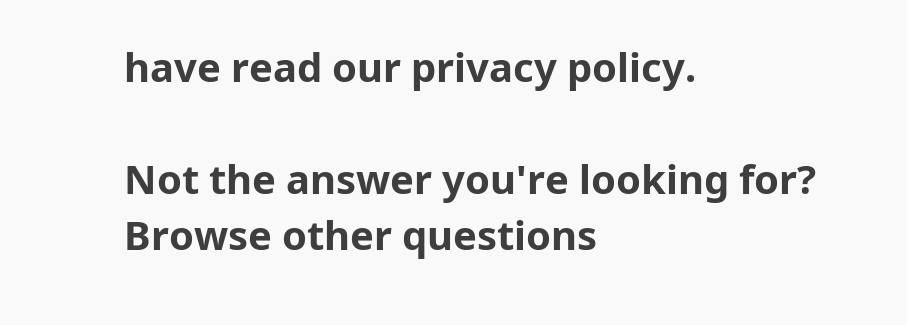have read our privacy policy.

Not the answer you're looking for? Browse other questions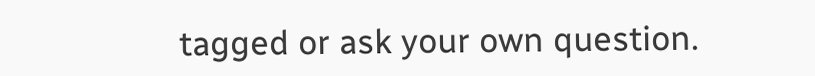tagged or ask your own question.